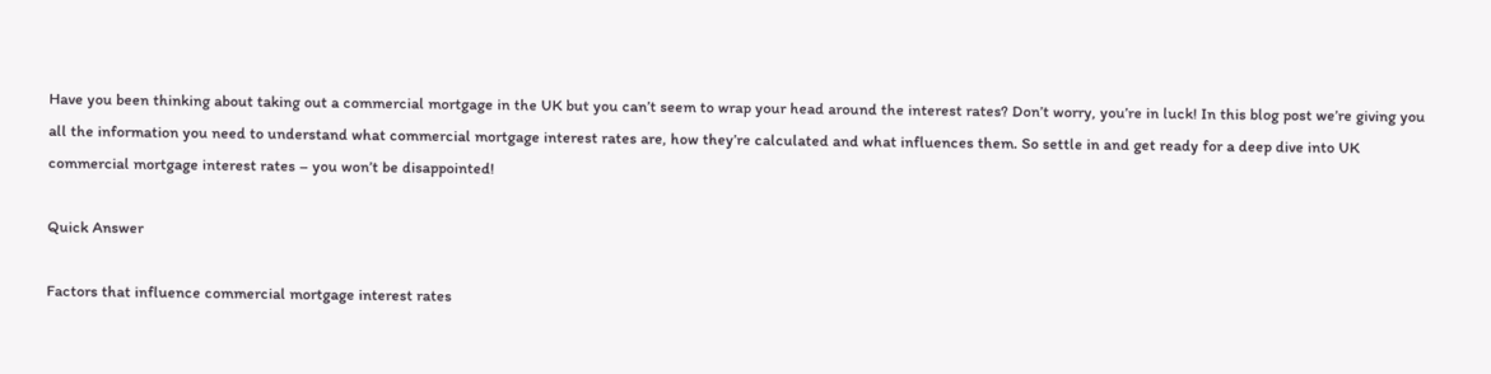Have you been thinking about taking out a commercial mortgage in the UK but you can’t seem to wrap your head around the interest rates? Don’t worry, you’re in luck! In this blog post we’re giving you all the information you need to understand what commercial mortgage interest rates are, how they’re calculated and what influences them. So settle in and get ready for a deep dive into UK commercial mortgage interest rates – you won’t be disappointed!

Quick Answer

Factors that influence commercial mortgage interest rates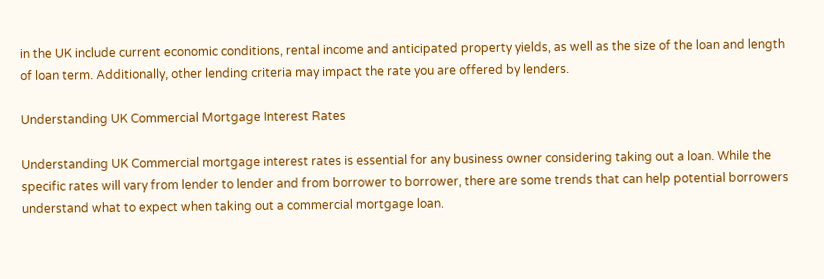in the UK include current economic conditions, rental income and anticipated property yields, as well as the size of the loan and length of loan term. Additionally, other lending criteria may impact the rate you are offered by lenders.

Understanding UK Commercial Mortgage Interest Rates

Understanding UK Commercial mortgage interest rates is essential for any business owner considering taking out a loan. While the specific rates will vary from lender to lender and from borrower to borrower, there are some trends that can help potential borrowers understand what to expect when taking out a commercial mortgage loan.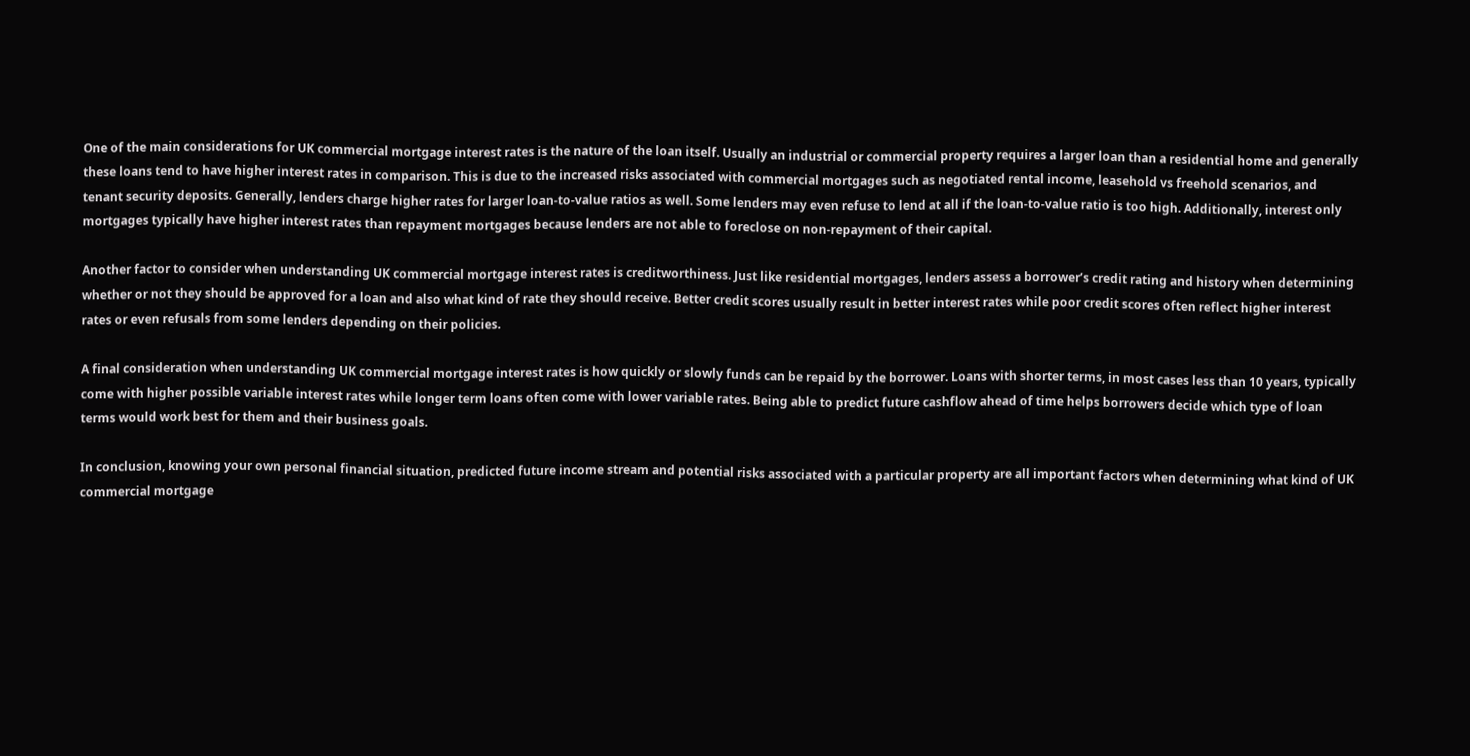One of the main considerations for UK commercial mortgage interest rates is the nature of the loan itself. Usually an industrial or commercial property requires a larger loan than a residential home and generally these loans tend to have higher interest rates in comparison. This is due to the increased risks associated with commercial mortgages such as negotiated rental income, leasehold vs freehold scenarios, and tenant security deposits. Generally, lenders charge higher rates for larger loan-to-value ratios as well. Some lenders may even refuse to lend at all if the loan-to-value ratio is too high. Additionally, interest only mortgages typically have higher interest rates than repayment mortgages because lenders are not able to foreclose on non-repayment of their capital.

Another factor to consider when understanding UK commercial mortgage interest rates is creditworthiness. Just like residential mortgages, lenders assess a borrower’s credit rating and history when determining whether or not they should be approved for a loan and also what kind of rate they should receive. Better credit scores usually result in better interest rates while poor credit scores often reflect higher interest rates or even refusals from some lenders depending on their policies.

A final consideration when understanding UK commercial mortgage interest rates is how quickly or slowly funds can be repaid by the borrower. Loans with shorter terms, in most cases less than 10 years, typically come with higher possible variable interest rates while longer term loans often come with lower variable rates. Being able to predict future cashflow ahead of time helps borrowers decide which type of loan terms would work best for them and their business goals.

In conclusion, knowing your own personal financial situation, predicted future income stream and potential risks associated with a particular property are all important factors when determining what kind of UK commercial mortgage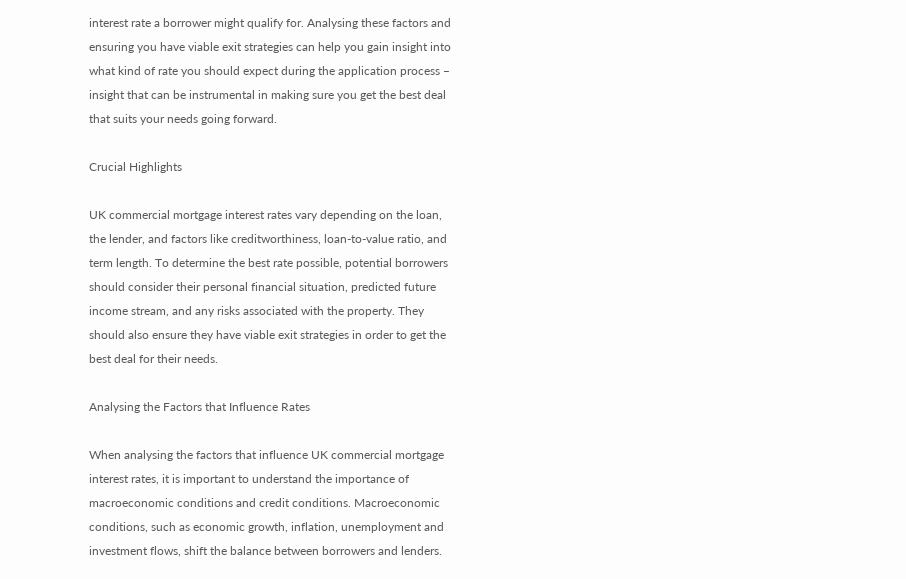interest rate a borrower might qualify for. Analysing these factors and ensuring you have viable exit strategies can help you gain insight into what kind of rate you should expect during the application process – insight that can be instrumental in making sure you get the best deal that suits your needs going forward.

Crucial Highlights

UK commercial mortgage interest rates vary depending on the loan, the lender, and factors like creditworthiness, loan-to-value ratio, and term length. To determine the best rate possible, potential borrowers should consider their personal financial situation, predicted future income stream, and any risks associated with the property. They should also ensure they have viable exit strategies in order to get the best deal for their needs.

Analysing the Factors that Influence Rates

When analysing the factors that influence UK commercial mortgage interest rates, it is important to understand the importance of macroeconomic conditions and credit conditions. Macroeconomic conditions, such as economic growth, inflation, unemployment and investment flows, shift the balance between borrowers and lenders.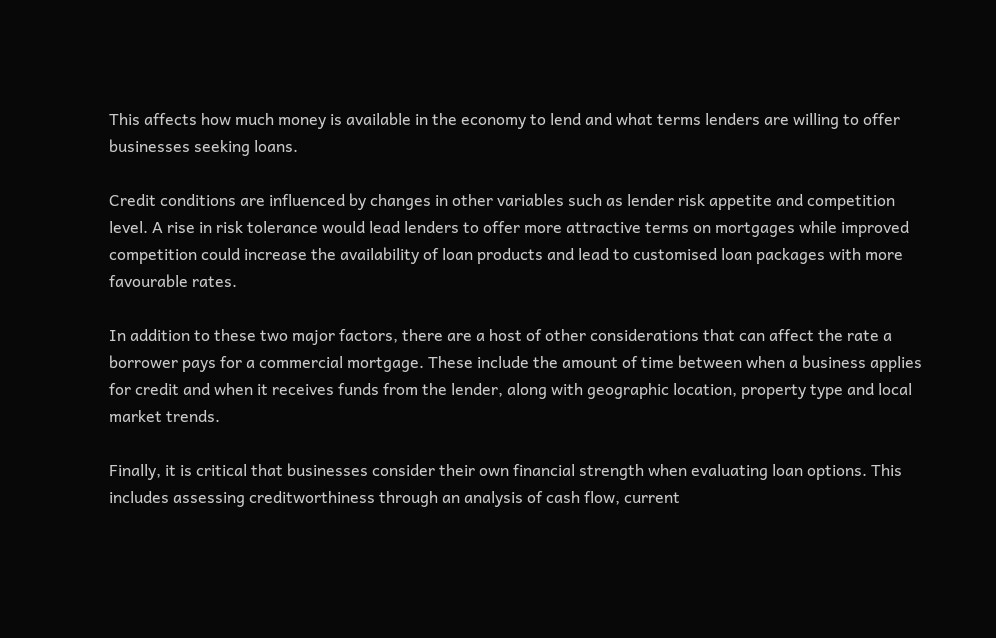This affects how much money is available in the economy to lend and what terms lenders are willing to offer businesses seeking loans.

Credit conditions are influenced by changes in other variables such as lender risk appetite and competition level. A rise in risk tolerance would lead lenders to offer more attractive terms on mortgages while improved competition could increase the availability of loan products and lead to customised loan packages with more favourable rates.

In addition to these two major factors, there are a host of other considerations that can affect the rate a borrower pays for a commercial mortgage. These include the amount of time between when a business applies for credit and when it receives funds from the lender, along with geographic location, property type and local market trends.

Finally, it is critical that businesses consider their own financial strength when evaluating loan options. This includes assessing creditworthiness through an analysis of cash flow, current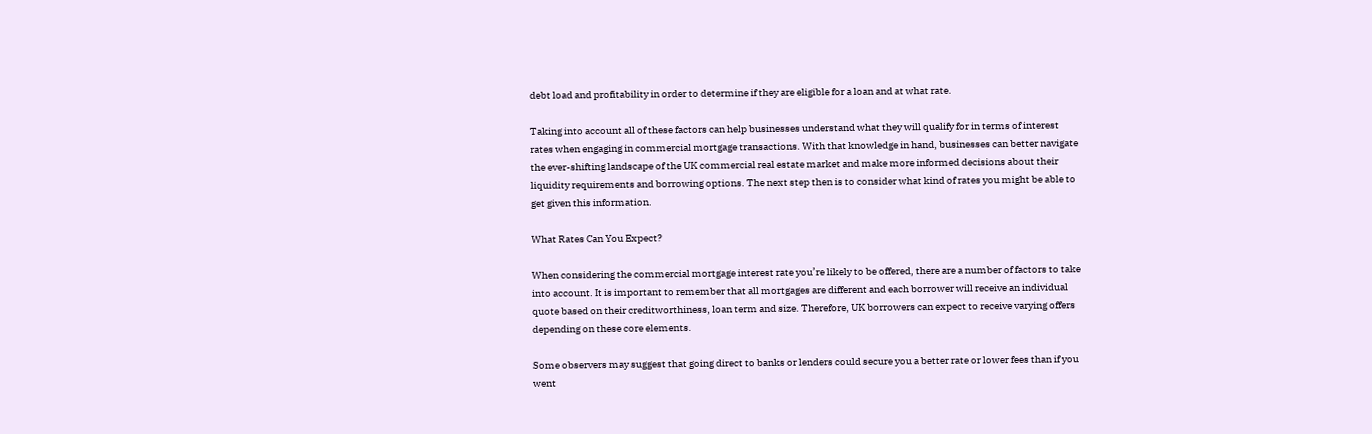debt load and profitability in order to determine if they are eligible for a loan and at what rate.

Taking into account all of these factors can help businesses understand what they will qualify for in terms of interest rates when engaging in commercial mortgage transactions. With that knowledge in hand, businesses can better navigate the ever-shifting landscape of the UK commercial real estate market and make more informed decisions about their liquidity requirements and borrowing options. The next step then is to consider what kind of rates you might be able to get given this information.

What Rates Can You Expect?

When considering the commercial mortgage interest rate you’re likely to be offered, there are a number of factors to take into account. It is important to remember that all mortgages are different and each borrower will receive an individual quote based on their creditworthiness, loan term and size. Therefore, UK borrowers can expect to receive varying offers depending on these core elements.

Some observers may suggest that going direct to banks or lenders could secure you a better rate or lower fees than if you went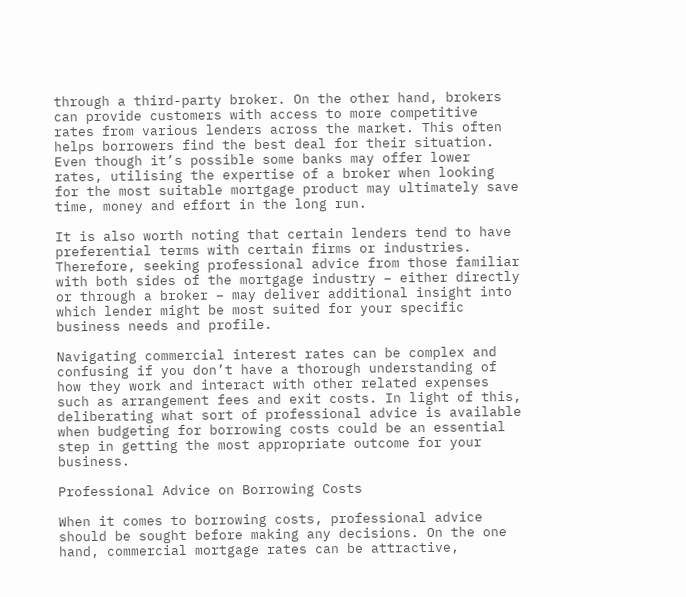through a third-party broker. On the other hand, brokers can provide customers with access to more competitive rates from various lenders across the market. This often helps borrowers find the best deal for their situation. Even though it’s possible some banks may offer lower rates, utilising the expertise of a broker when looking for the most suitable mortgage product may ultimately save time, money and effort in the long run.

It is also worth noting that certain lenders tend to have preferential terms with certain firms or industries. Therefore, seeking professional advice from those familiar with both sides of the mortgage industry – either directly or through a broker – may deliver additional insight into which lender might be most suited for your specific business needs and profile.

Navigating commercial interest rates can be complex and confusing if you don’t have a thorough understanding of how they work and interact with other related expenses such as arrangement fees and exit costs. In light of this, deliberating what sort of professional advice is available when budgeting for borrowing costs could be an essential step in getting the most appropriate outcome for your business.

Professional Advice on Borrowing Costs

When it comes to borrowing costs, professional advice should be sought before making any decisions. On the one hand, commercial mortgage rates can be attractive,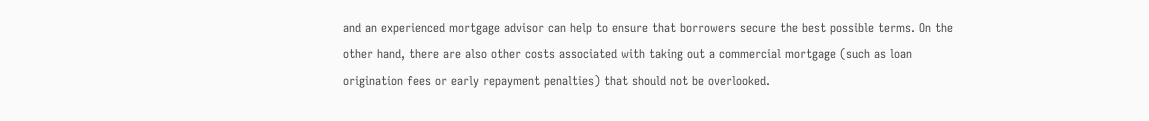and an experienced mortgage advisor can help to ensure that borrowers secure the best possible terms. On the other hand, there are also other costs associated with taking out a commercial mortgage (such as loan origination fees or early repayment penalties) that should not be overlooked.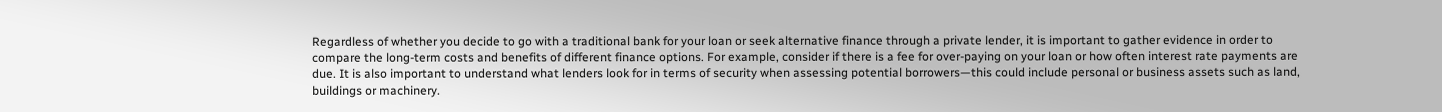Regardless of whether you decide to go with a traditional bank for your loan or seek alternative finance through a private lender, it is important to gather evidence in order to compare the long-term costs and benefits of different finance options. For example, consider if there is a fee for over-paying on your loan or how often interest rate payments are due. It is also important to understand what lenders look for in terms of security when assessing potential borrowers—this could include personal or business assets such as land, buildings or machinery.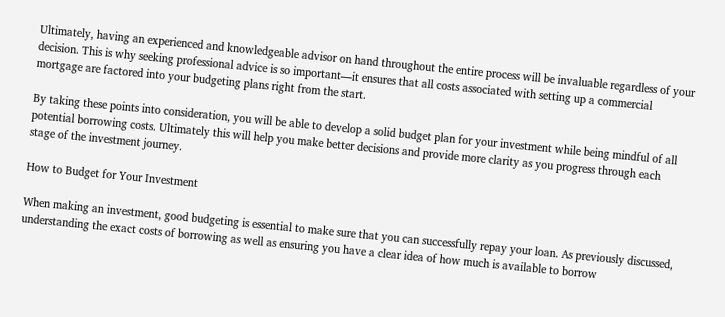Ultimately, having an experienced and knowledgeable advisor on hand throughout the entire process will be invaluable regardless of your decision. This is why seeking professional advice is so important—it ensures that all costs associated with setting up a commercial mortgage are factored into your budgeting plans right from the start.

By taking these points into consideration, you will be able to develop a solid budget plan for your investment while being mindful of all potential borrowing costs. Ultimately this will help you make better decisions and provide more clarity as you progress through each stage of the investment journey.

How to Budget for Your Investment

When making an investment, good budgeting is essential to make sure that you can successfully repay your loan. As previously discussed, understanding the exact costs of borrowing as well as ensuring you have a clear idea of how much is available to borrow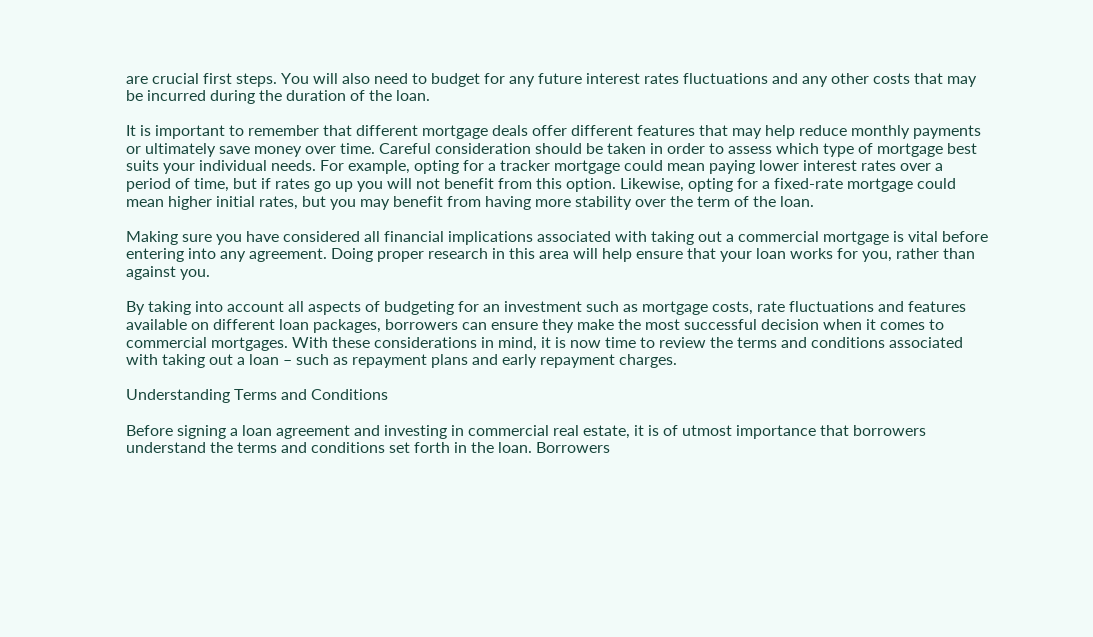are crucial first steps. You will also need to budget for any future interest rates fluctuations and any other costs that may be incurred during the duration of the loan.

It is important to remember that different mortgage deals offer different features that may help reduce monthly payments or ultimately save money over time. Careful consideration should be taken in order to assess which type of mortgage best suits your individual needs. For example, opting for a tracker mortgage could mean paying lower interest rates over a period of time, but if rates go up you will not benefit from this option. Likewise, opting for a fixed-rate mortgage could mean higher initial rates, but you may benefit from having more stability over the term of the loan.

Making sure you have considered all financial implications associated with taking out a commercial mortgage is vital before entering into any agreement. Doing proper research in this area will help ensure that your loan works for you, rather than against you.

By taking into account all aspects of budgeting for an investment such as mortgage costs, rate fluctuations and features available on different loan packages, borrowers can ensure they make the most successful decision when it comes to commercial mortgages. With these considerations in mind, it is now time to review the terms and conditions associated with taking out a loan – such as repayment plans and early repayment charges.

Understanding Terms and Conditions

Before signing a loan agreement and investing in commercial real estate, it is of utmost importance that borrowers understand the terms and conditions set forth in the loan. Borrowers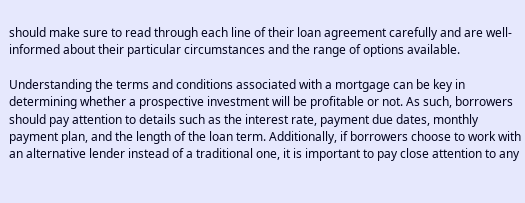should make sure to read through each line of their loan agreement carefully and are well-informed about their particular circumstances and the range of options available.

Understanding the terms and conditions associated with a mortgage can be key in determining whether a prospective investment will be profitable or not. As such, borrowers should pay attention to details such as the interest rate, payment due dates, monthly payment plan, and the length of the loan term. Additionally, if borrowers choose to work with an alternative lender instead of a traditional one, it is important to pay close attention to any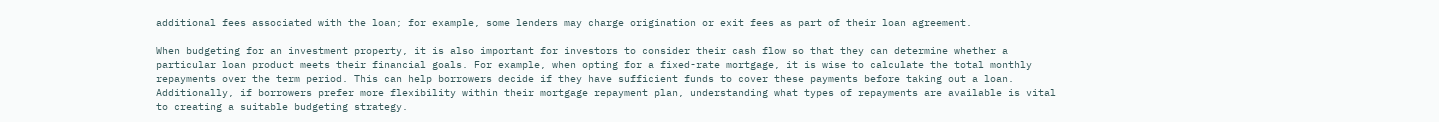additional fees associated with the loan; for example, some lenders may charge origination or exit fees as part of their loan agreement.

When budgeting for an investment property, it is also important for investors to consider their cash flow so that they can determine whether a particular loan product meets their financial goals. For example, when opting for a fixed-rate mortgage, it is wise to calculate the total monthly repayments over the term period. This can help borrowers decide if they have sufficient funds to cover these payments before taking out a loan. Additionally, if borrowers prefer more flexibility within their mortgage repayment plan, understanding what types of repayments are available is vital to creating a suitable budgeting strategy.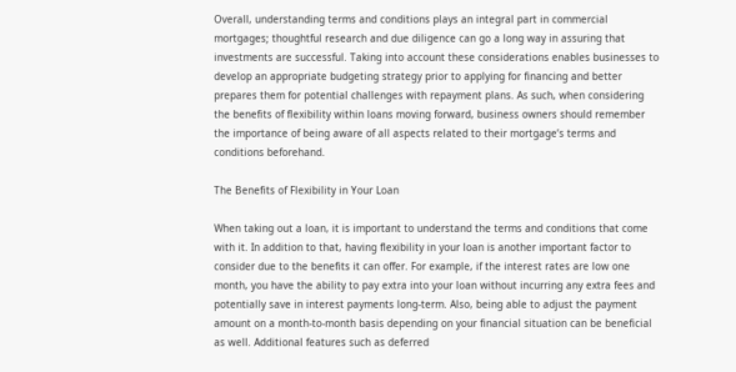Overall, understanding terms and conditions plays an integral part in commercial mortgages; thoughtful research and due diligence can go a long way in assuring that investments are successful. Taking into account these considerations enables businesses to develop an appropriate budgeting strategy prior to applying for financing and better prepares them for potential challenges with repayment plans. As such, when considering the benefits of flexibility within loans moving forward, business owners should remember the importance of being aware of all aspects related to their mortgage’s terms and conditions beforehand.

The Benefits of Flexibility in Your Loan

When taking out a loan, it is important to understand the terms and conditions that come with it. In addition to that, having flexibility in your loan is another important factor to consider due to the benefits it can offer. For example, if the interest rates are low one month, you have the ability to pay extra into your loan without incurring any extra fees and potentially save in interest payments long-term. Also, being able to adjust the payment amount on a month-to-month basis depending on your financial situation can be beneficial as well. Additional features such as deferred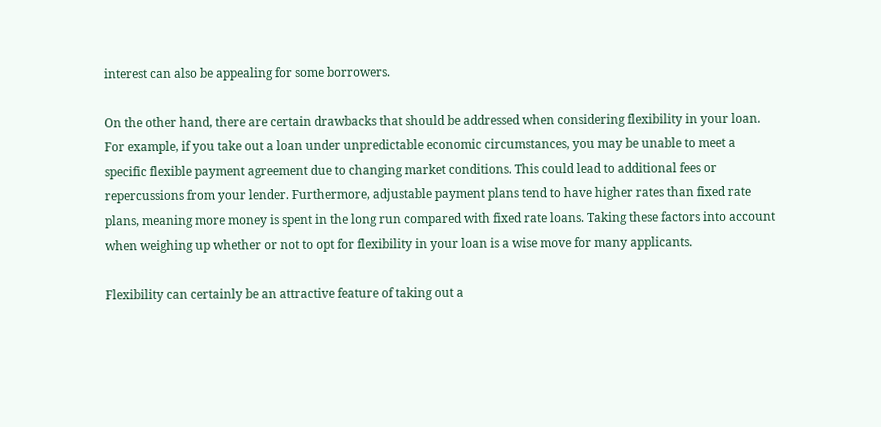interest can also be appealing for some borrowers.

On the other hand, there are certain drawbacks that should be addressed when considering flexibility in your loan. For example, if you take out a loan under unpredictable economic circumstances, you may be unable to meet a specific flexible payment agreement due to changing market conditions. This could lead to additional fees or repercussions from your lender. Furthermore, adjustable payment plans tend to have higher rates than fixed rate plans, meaning more money is spent in the long run compared with fixed rate loans. Taking these factors into account when weighing up whether or not to opt for flexibility in your loan is a wise move for many applicants.

Flexibility can certainly be an attractive feature of taking out a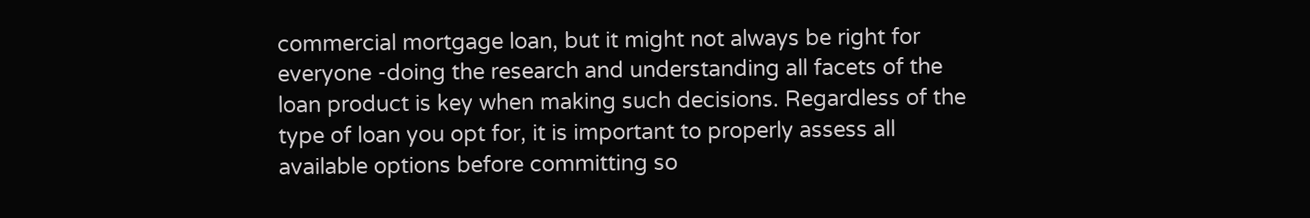commercial mortgage loan, but it might not always be right for everyone -doing the research and understanding all facets of the loan product is key when making such decisions. Regardless of the type of loan you opt for, it is important to properly assess all available options before committing so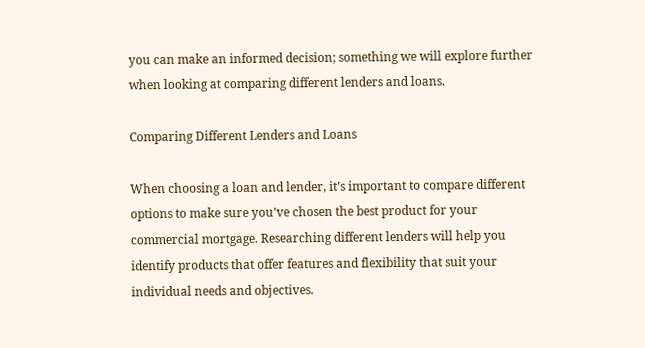you can make an informed decision; something we will explore further when looking at comparing different lenders and loans.

Comparing Different Lenders and Loans

When choosing a loan and lender, it’s important to compare different options to make sure you’ve chosen the best product for your commercial mortgage. Researching different lenders will help you identify products that offer features and flexibility that suit your individual needs and objectives.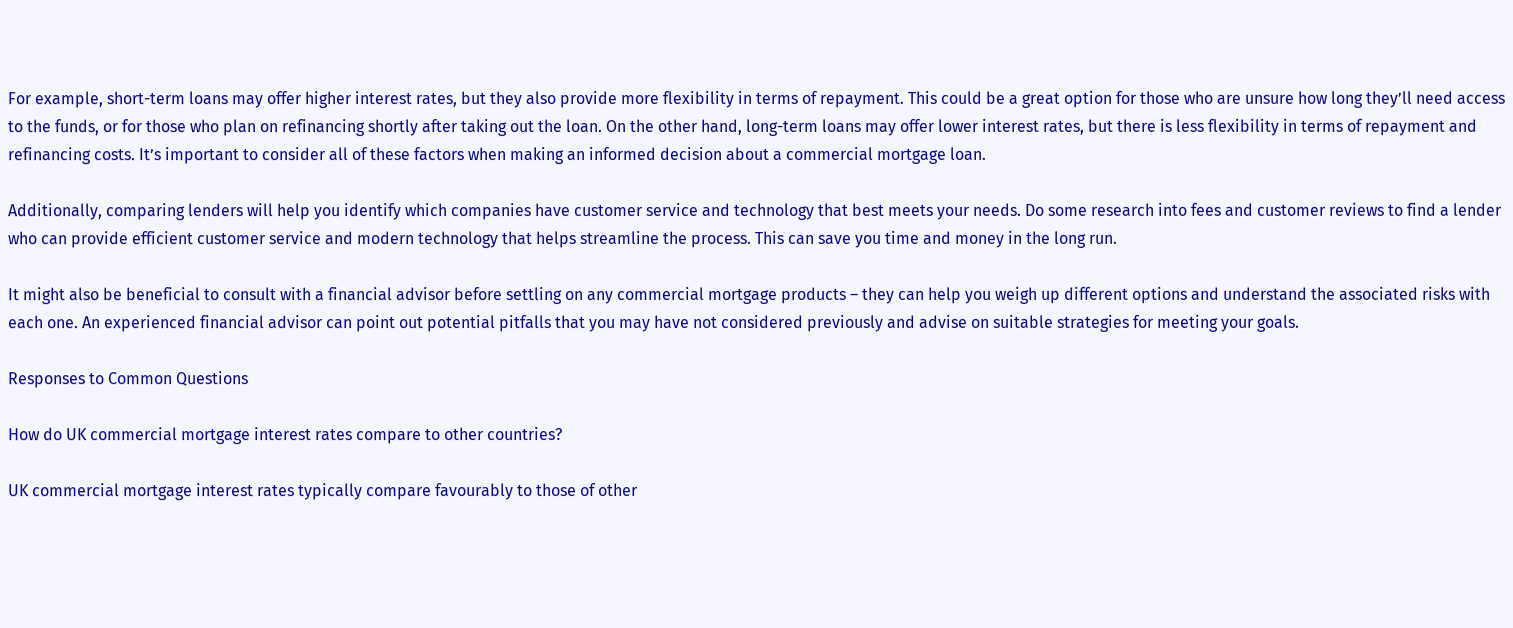For example, short-term loans may offer higher interest rates, but they also provide more flexibility in terms of repayment. This could be a great option for those who are unsure how long they’ll need access to the funds, or for those who plan on refinancing shortly after taking out the loan. On the other hand, long-term loans may offer lower interest rates, but there is less flexibility in terms of repayment and refinancing costs. It’s important to consider all of these factors when making an informed decision about a commercial mortgage loan.

Additionally, comparing lenders will help you identify which companies have customer service and technology that best meets your needs. Do some research into fees and customer reviews to find a lender who can provide efficient customer service and modern technology that helps streamline the process. This can save you time and money in the long run.

It might also be beneficial to consult with a financial advisor before settling on any commercial mortgage products – they can help you weigh up different options and understand the associated risks with each one. An experienced financial advisor can point out potential pitfalls that you may have not considered previously and advise on suitable strategies for meeting your goals.

Responses to Common Questions

How do UK commercial mortgage interest rates compare to other countries?

UK commercial mortgage interest rates typically compare favourably to those of other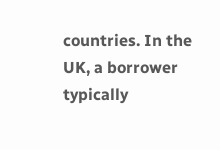countries. In the UK, a borrower typically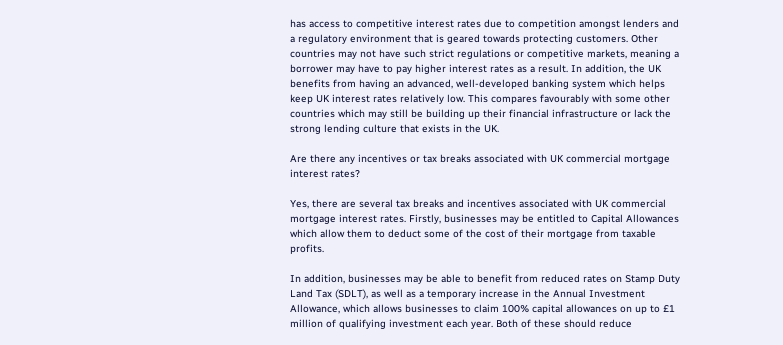has access to competitive interest rates due to competition amongst lenders and a regulatory environment that is geared towards protecting customers. Other countries may not have such strict regulations or competitive markets, meaning a borrower may have to pay higher interest rates as a result. In addition, the UK benefits from having an advanced, well-developed banking system which helps keep UK interest rates relatively low. This compares favourably with some other countries which may still be building up their financial infrastructure or lack the strong lending culture that exists in the UK.

Are there any incentives or tax breaks associated with UK commercial mortgage interest rates?

Yes, there are several tax breaks and incentives associated with UK commercial mortgage interest rates. Firstly, businesses may be entitled to Capital Allowances which allow them to deduct some of the cost of their mortgage from taxable profits.

In addition, businesses may be able to benefit from reduced rates on Stamp Duty Land Tax (SDLT), as well as a temporary increase in the Annual Investment Allowance, which allows businesses to claim 100% capital allowances on up to £1 million of qualifying investment each year. Both of these should reduce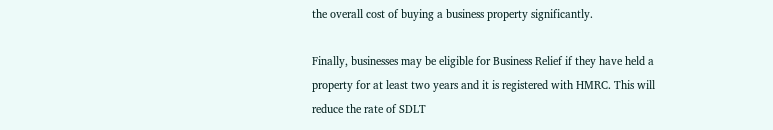the overall cost of buying a business property significantly.

Finally, businesses may be eligible for Business Relief if they have held a property for at least two years and it is registered with HMRC. This will reduce the rate of SDLT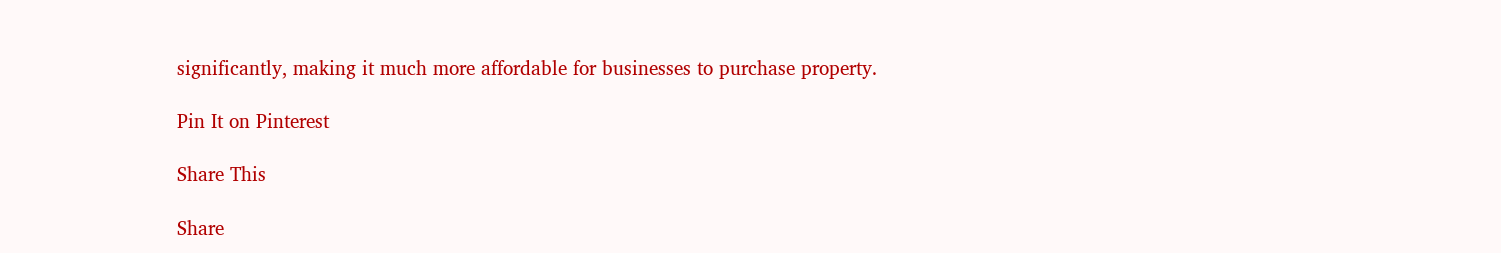significantly, making it much more affordable for businesses to purchase property.

Pin It on Pinterest

Share This

Share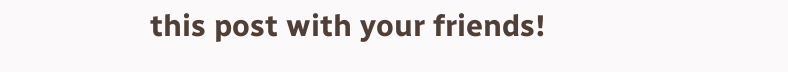this post with your friends!